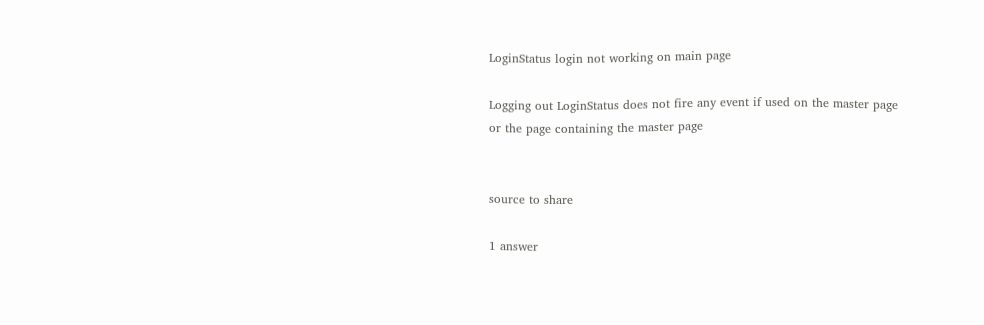LoginStatus login not working on main page

Logging out LoginStatus does not fire any event if used on the master page or the page containing the master page


source to share

1 answer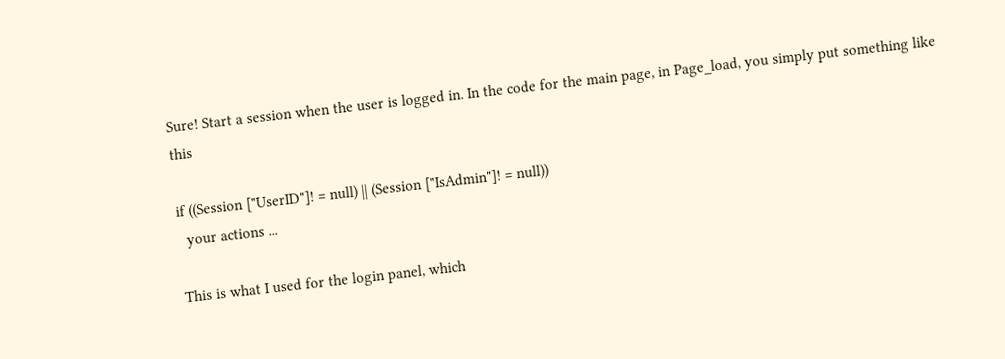Sure! Start a session when the user is logged in. In the code for the main page, in Page_load, you simply put something like this

if ((Session ["UserID"]! = null) || (Session ["IsAdmin"]! = null))
  your actions ...

This is what I used for the login panel, which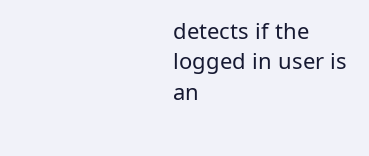detects if the logged in user is an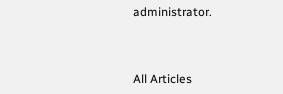administrator.



All Articles